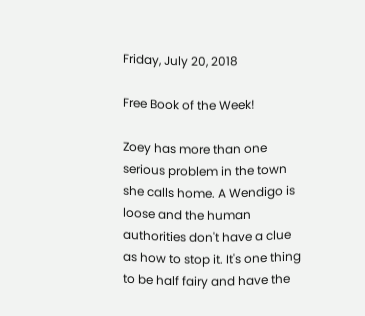Friday, July 20, 2018

Free Book of the Week!

Zoey has more than one serious problem in the town she calls home. A Wendigo is loose and the human authorities don't have a clue as how to stop it. It's one thing to be half fairy and have the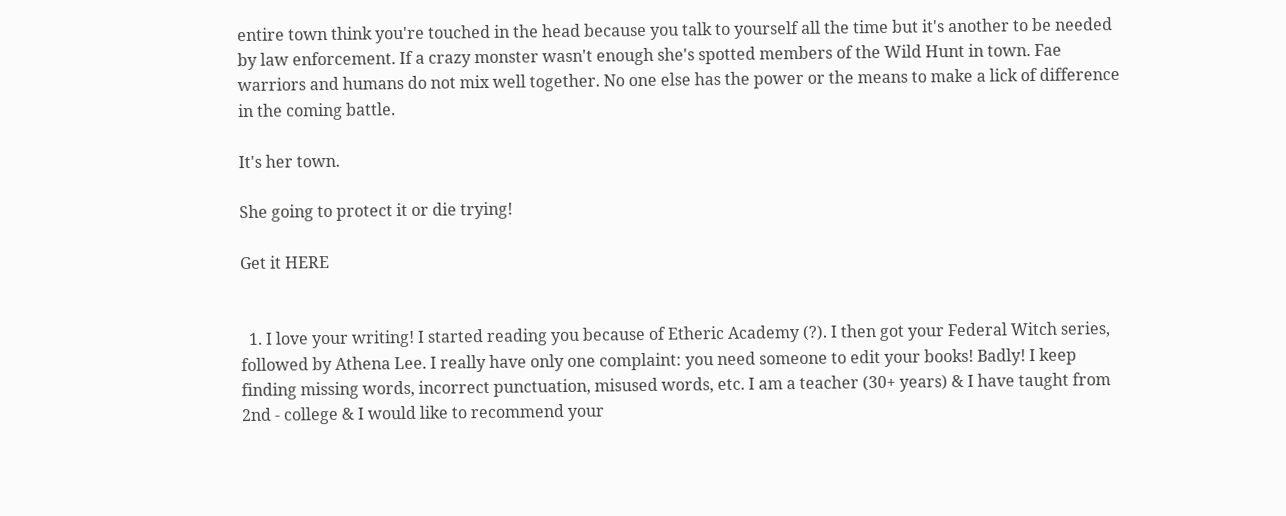entire town think you're touched in the head because you talk to yourself all the time but it's another to be needed by law enforcement. If a crazy monster wasn't enough she's spotted members of the Wild Hunt in town. Fae warriors and humans do not mix well together. No one else has the power or the means to make a lick of difference in the coming battle.

It's her town.

She going to protect it or die trying!

Get it HERE


  1. I love your writing! I started reading you because of Etheric Academy (?). I then got your Federal Witch series, followed by Athena Lee. I really have only one complaint: you need someone to edit your books! Badly! I keep finding missing words, incorrect punctuation, misused words, etc. I am a teacher (30+ years) & I have taught from 2nd - college & I would like to recommend your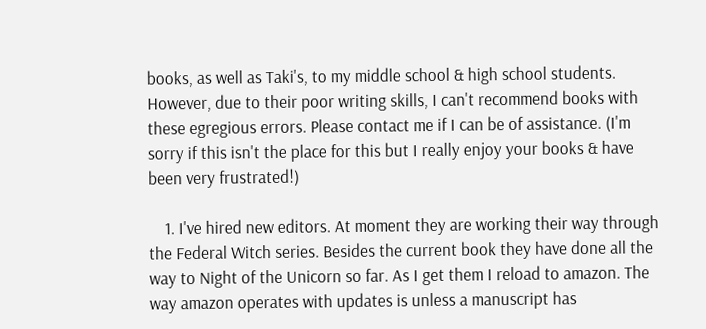books, as well as Taki's, to my middle school & high school students. However, due to their poor writing skills, I can't recommend books with these egregious errors. Please contact me if I can be of assistance. (I'm sorry if this isn't the place for this but I really enjoy your books & have been very frustrated!)

    1. I've hired new editors. At moment they are working their way through the Federal Witch series. Besides the current book they have done all the way to Night of the Unicorn so far. As I get them I reload to amazon. The way amazon operates with updates is unless a manuscript has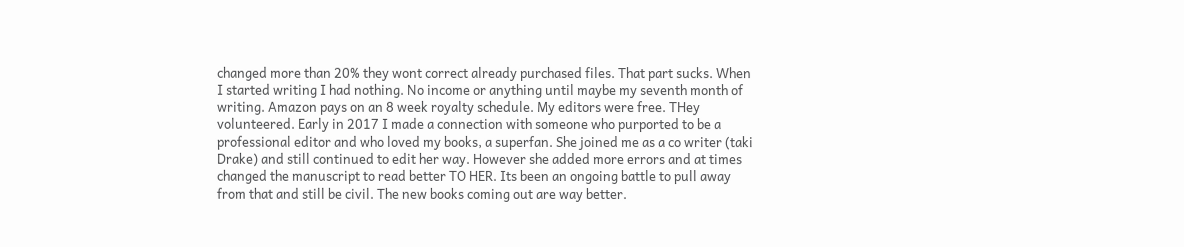changed more than 20% they wont correct already purchased files. That part sucks. When I started writing I had nothing. No income or anything until maybe my seventh month of writing. Amazon pays on an 8 week royalty schedule. My editors were free. THey volunteered. Early in 2017 I made a connection with someone who purported to be a professional editor and who loved my books, a superfan. She joined me as a co writer (taki Drake) and still continued to edit her way. However she added more errors and at times changed the manuscript to read better TO HER. Its been an ongoing battle to pull away from that and still be civil. The new books coming out are way better.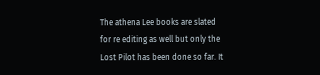The athena Lee books are slated for re editing as well but only the Lost Pilot has been done so far. It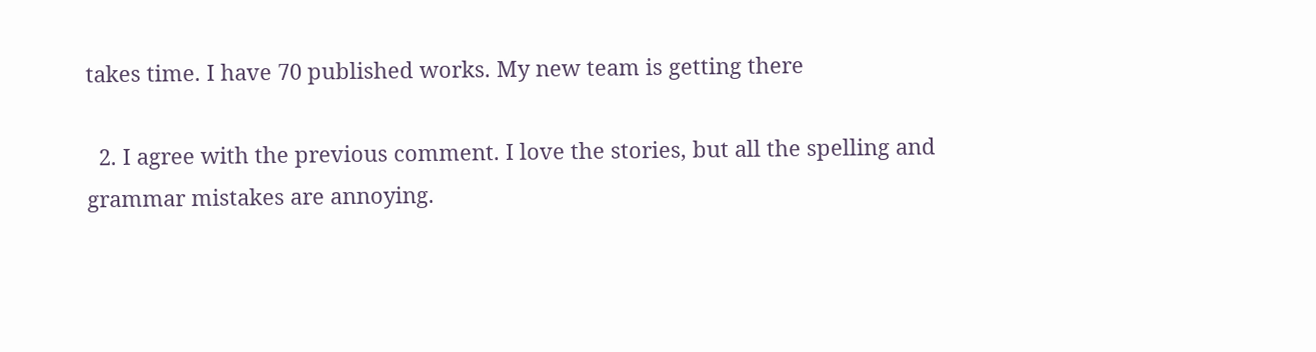takes time. I have 70 published works. My new team is getting there

  2. I agree with the previous comment. I love the stories, but all the spelling and grammar mistakes are annoying.